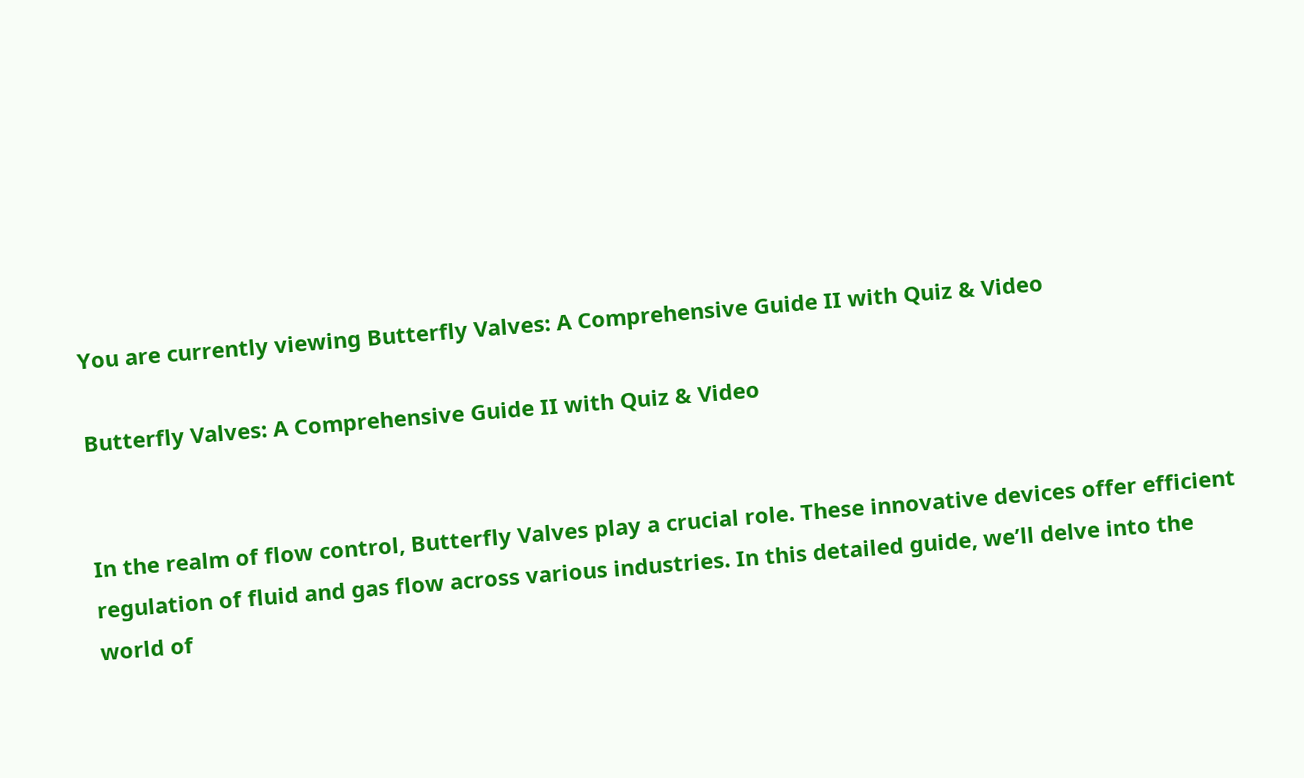You are currently viewing Butterfly Valves: A Comprehensive Guide II with Quiz & Video

Butterfly Valves: A Comprehensive Guide II with Quiz & Video


In the realm of flow control, Butterfly Valves play a crucial role. These innovative devices offer efficient regulation of fluid and gas flow across various industries. In this detailed guide, we’ll delve into the world of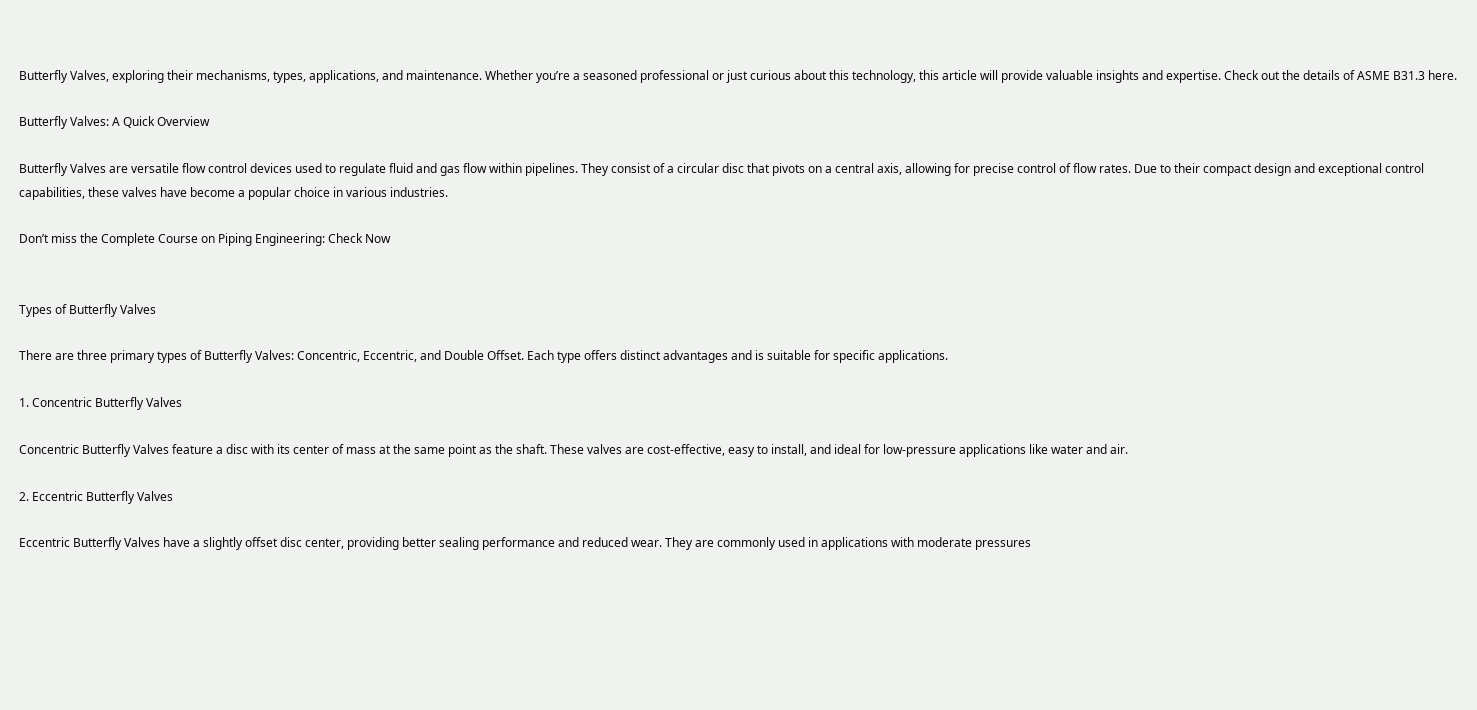Butterfly Valves, exploring their mechanisms, types, applications, and maintenance. Whether you’re a seasoned professional or just curious about this technology, this article will provide valuable insights and expertise. Check out the details of ASME B31.3 here.

Butterfly Valves: A Quick Overview

Butterfly Valves are versatile flow control devices used to regulate fluid and gas flow within pipelines. They consist of a circular disc that pivots on a central axis, allowing for precise control of flow rates. Due to their compact design and exceptional control capabilities, these valves have become a popular choice in various industries.

Don’t miss the Complete Course on Piping Engineering: Check Now


Types of Butterfly Valves

There are three primary types of Butterfly Valves: Concentric, Eccentric, and Double Offset. Each type offers distinct advantages and is suitable for specific applications.

1. Concentric Butterfly Valves

Concentric Butterfly Valves feature a disc with its center of mass at the same point as the shaft. These valves are cost-effective, easy to install, and ideal for low-pressure applications like water and air.

2. Eccentric Butterfly Valves

Eccentric Butterfly Valves have a slightly offset disc center, providing better sealing performance and reduced wear. They are commonly used in applications with moderate pressures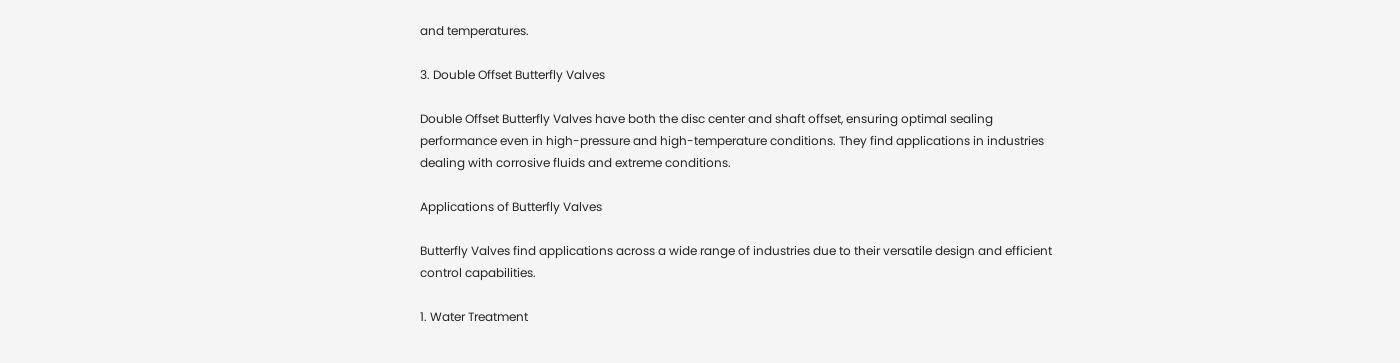and temperatures.

3. Double Offset Butterfly Valves

Double Offset Butterfly Valves have both the disc center and shaft offset, ensuring optimal sealing performance even in high-pressure and high-temperature conditions. They find applications in industries dealing with corrosive fluids and extreme conditions.

Applications of Butterfly Valves

Butterfly Valves find applications across a wide range of industries due to their versatile design and efficient control capabilities.

1. Water Treatment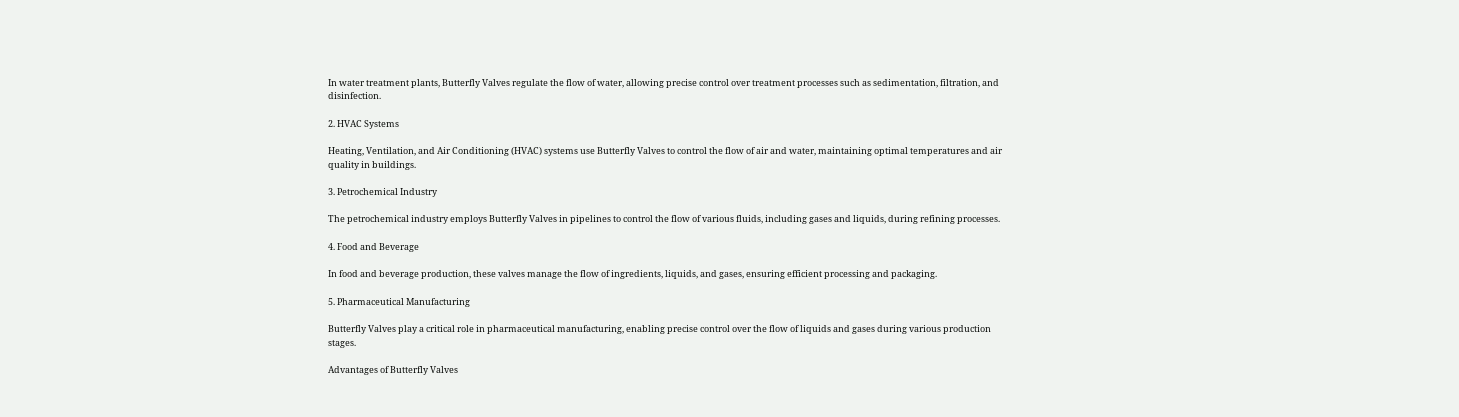In water treatment plants, Butterfly Valves regulate the flow of water, allowing precise control over treatment processes such as sedimentation, filtration, and disinfection.

2. HVAC Systems

Heating, Ventilation, and Air Conditioning (HVAC) systems use Butterfly Valves to control the flow of air and water, maintaining optimal temperatures and air quality in buildings.

3. Petrochemical Industry

The petrochemical industry employs Butterfly Valves in pipelines to control the flow of various fluids, including gases and liquids, during refining processes.

4. Food and Beverage

In food and beverage production, these valves manage the flow of ingredients, liquids, and gases, ensuring efficient processing and packaging.

5. Pharmaceutical Manufacturing

Butterfly Valves play a critical role in pharmaceutical manufacturing, enabling precise control over the flow of liquids and gases during various production stages.

Advantages of Butterfly Valves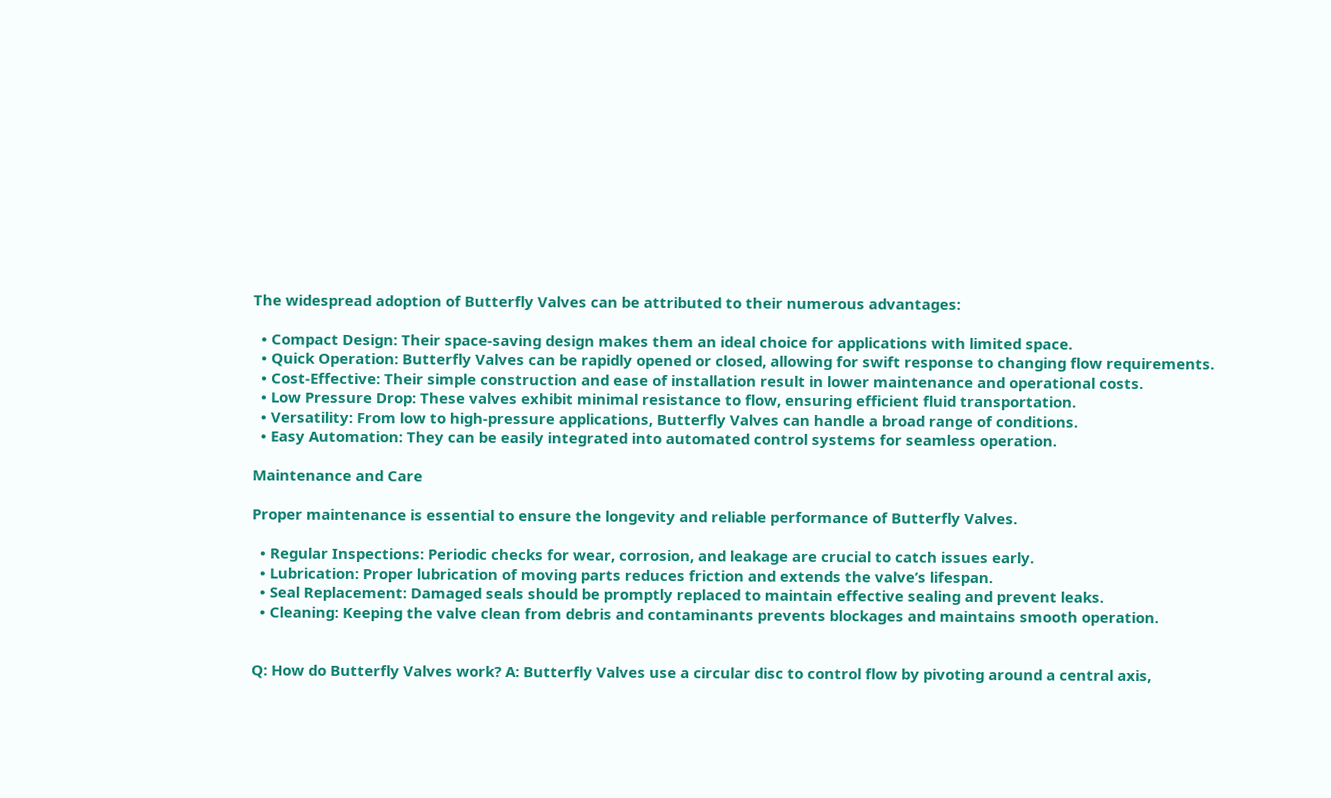The widespread adoption of Butterfly Valves can be attributed to their numerous advantages:

  • Compact Design: Their space-saving design makes them an ideal choice for applications with limited space.
  • Quick Operation: Butterfly Valves can be rapidly opened or closed, allowing for swift response to changing flow requirements.
  • Cost-Effective: Their simple construction and ease of installation result in lower maintenance and operational costs.
  • Low Pressure Drop: These valves exhibit minimal resistance to flow, ensuring efficient fluid transportation.
  • Versatility: From low to high-pressure applications, Butterfly Valves can handle a broad range of conditions.
  • Easy Automation: They can be easily integrated into automated control systems for seamless operation.

Maintenance and Care

Proper maintenance is essential to ensure the longevity and reliable performance of Butterfly Valves.

  • Regular Inspections: Periodic checks for wear, corrosion, and leakage are crucial to catch issues early.
  • Lubrication: Proper lubrication of moving parts reduces friction and extends the valve’s lifespan.
  • Seal Replacement: Damaged seals should be promptly replaced to maintain effective sealing and prevent leaks.
  • Cleaning: Keeping the valve clean from debris and contaminants prevents blockages and maintains smooth operation.


Q: How do Butterfly Valves work? A: Butterfly Valves use a circular disc to control flow by pivoting around a central axis,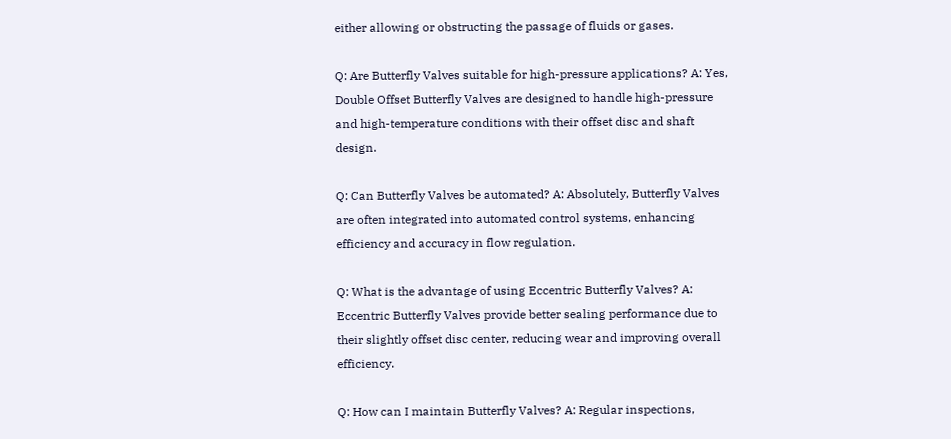either allowing or obstructing the passage of fluids or gases.

Q: Are Butterfly Valves suitable for high-pressure applications? A: Yes, Double Offset Butterfly Valves are designed to handle high-pressure and high-temperature conditions with their offset disc and shaft design.

Q: Can Butterfly Valves be automated? A: Absolutely, Butterfly Valves are often integrated into automated control systems, enhancing efficiency and accuracy in flow regulation.

Q: What is the advantage of using Eccentric Butterfly Valves? A: Eccentric Butterfly Valves provide better sealing performance due to their slightly offset disc center, reducing wear and improving overall efficiency.

Q: How can I maintain Butterfly Valves? A: Regular inspections,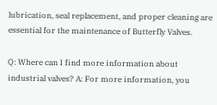lubrication, seal replacement, and proper cleaning are essential for the maintenance of Butterfly Valves.

Q: Where can I find more information about industrial valves? A: For more information, you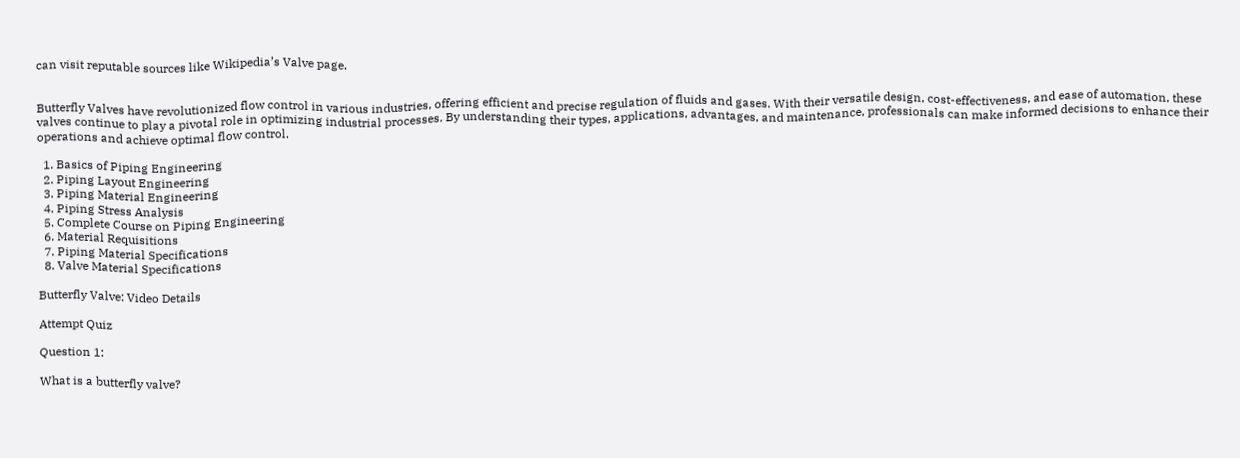can visit reputable sources like Wikipedia’s Valve page.


Butterfly Valves have revolutionized flow control in various industries, offering efficient and precise regulation of fluids and gases. With their versatile design, cost-effectiveness, and ease of automation, these valves continue to play a pivotal role in optimizing industrial processes. By understanding their types, applications, advantages, and maintenance, professionals can make informed decisions to enhance their operations and achieve optimal flow control.

  1. Basics of Piping Engineering
  2. Piping Layout Engineering
  3. Piping Material Engineering
  4. Piping Stress Analysis
  5. Complete Course on Piping Engineering
  6. Material Requisitions
  7. Piping Material Specifications
  8. Valve Material Specifications

Butterfly Valve: Video Details

Attempt Quiz

Question 1:

What is a butterfly valve?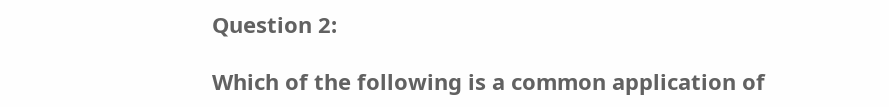Question 2:

Which of the following is a common application of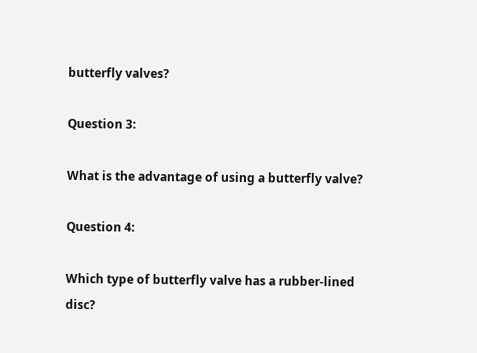butterfly valves?

Question 3:

What is the advantage of using a butterfly valve?

Question 4:

Which type of butterfly valve has a rubber-lined disc?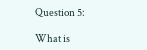Question 5:

What is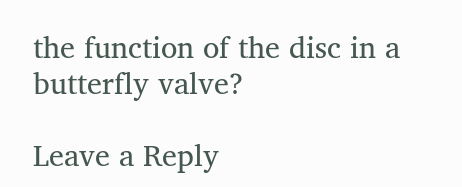the function of the disc in a butterfly valve?

Leave a Reply